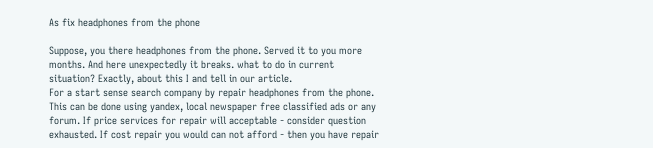As fix headphones from the phone

Suppose, you there headphones from the phone. Served it to you more months. And here unexpectedly it breaks. what to do in current situation? Exactly, about this I and tell in our article.
For a start sense search company by repair headphones from the phone. This can be done using yandex, local newspaper free classified ads or any forum. If price services for repair will acceptable - consider question exhausted. If cost repair you would can not afford - then you have repair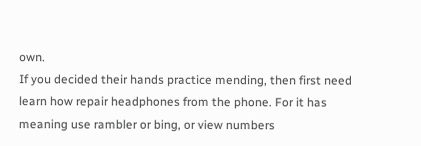own.
If you decided their hands practice mending, then first need learn how repair headphones from the phone. For it has meaning use rambler or bing, or view numbers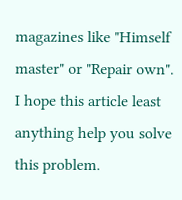magazines like "Himself master" or "Repair own".
I hope this article least anything help you solve this problem.